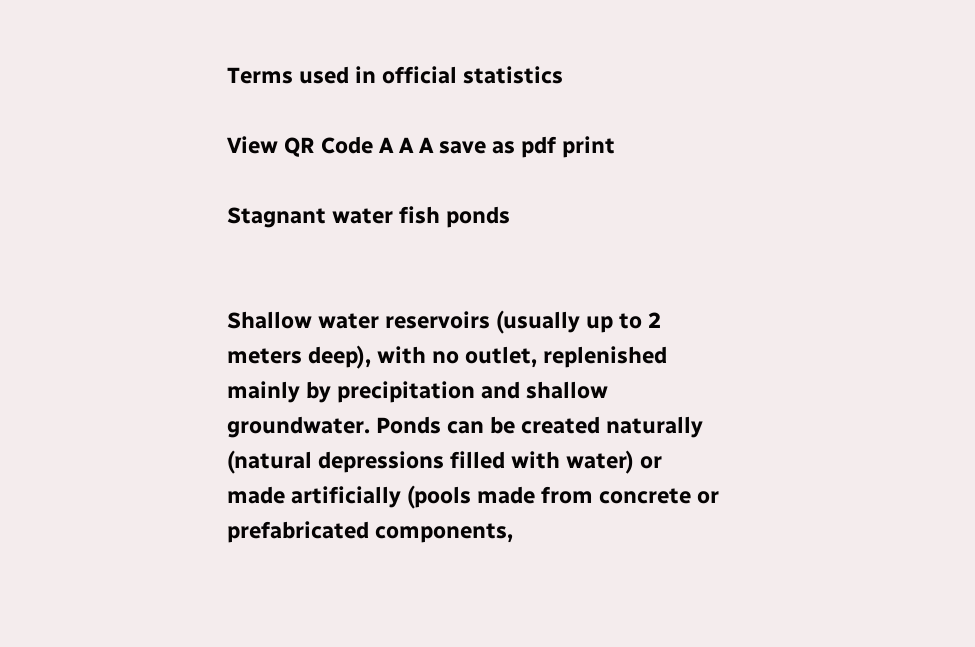Terms used in official statistics

View QR Code A A A save as pdf print

Stagnant water fish ponds


Shallow water reservoirs (usually up to 2 meters deep), with no outlet, replenished mainly by precipitation and shallow groundwater. Ponds can be created naturally (natural depressions filled with water) or made artificially (pools made from concrete or prefabricated components,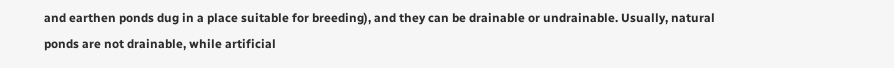and earthen ponds dug in a place suitable for breeding), and they can be drainable or undrainable. Usually, natural ponds are not drainable, while artificial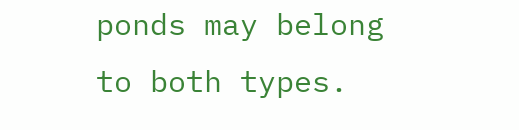ponds may belong to both types.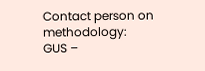Contact person on methodology:
GUS –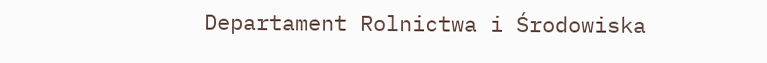Departament Rolnictwa i Środowiska